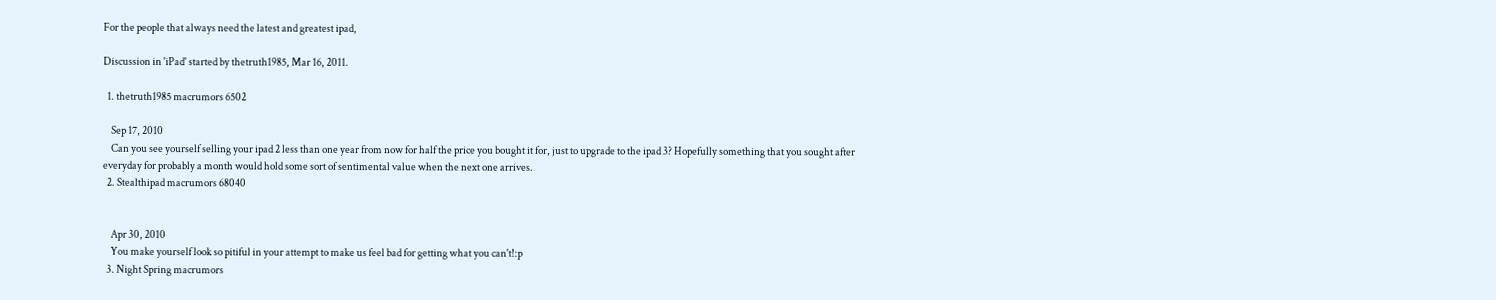For the people that always need the latest and greatest ipad,

Discussion in 'iPad' started by thetruth1985, Mar 16, 2011.

  1. thetruth1985 macrumors 6502

    Sep 17, 2010
    Can you see yourself selling your ipad 2 less than one year from now for half the price you bought it for, just to upgrade to the ipad 3? Hopefully something that you sought after everyday for probably a month would hold some sort of sentimental value when the next one arrives.
  2. Stealthipad macrumors 68040


    Apr 30, 2010
    You make yourself look so pitiful in your attempt to make us feel bad for getting what you can't!:p
  3. Night Spring macrumors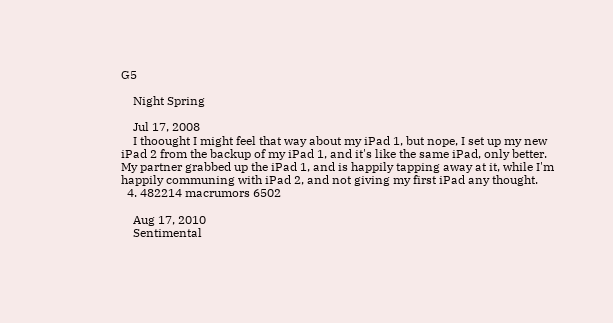G5

    Night Spring

    Jul 17, 2008
    I thoought I might feel that way about my iPad 1, but nope, I set up my new iPad 2 from the backup of my iPad 1, and it's like the same iPad, only better. My partner grabbed up the iPad 1, and is happily tapping away at it, while I'm happily communing with iPad 2, and not giving my first iPad any thought.
  4. 482214 macrumors 6502

    Aug 17, 2010
    Sentimental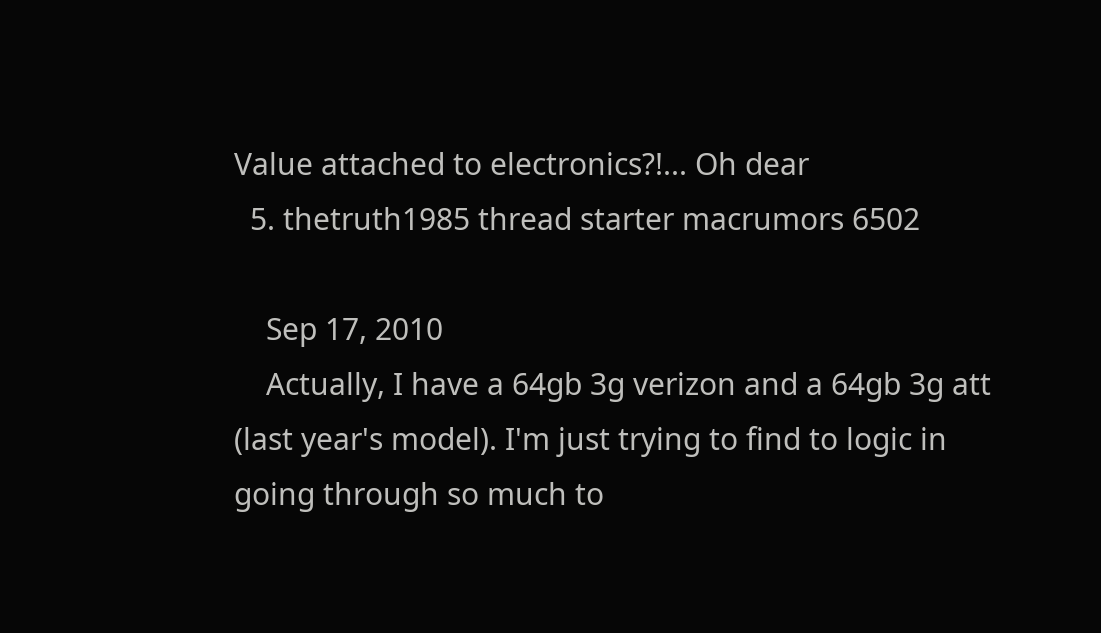Value attached to electronics?!... Oh dear
  5. thetruth1985 thread starter macrumors 6502

    Sep 17, 2010
    Actually, I have a 64gb 3g verizon and a 64gb 3g att (last year's model). I'm just trying to find to logic in going through so much to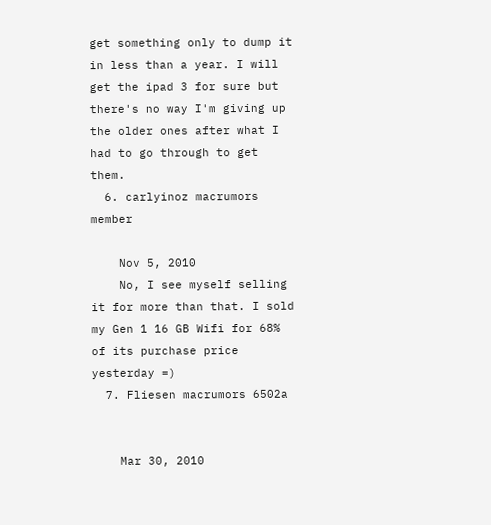get something only to dump it in less than a year. I will get the ipad 3 for sure but there's no way I'm giving up the older ones after what I had to go through to get them.
  6. carlyinoz macrumors member

    Nov 5, 2010
    No, I see myself selling it for more than that. I sold my Gen 1 16 GB Wifi for 68% of its purchase price yesterday =)
  7. Fliesen macrumors 6502a


    Mar 30, 2010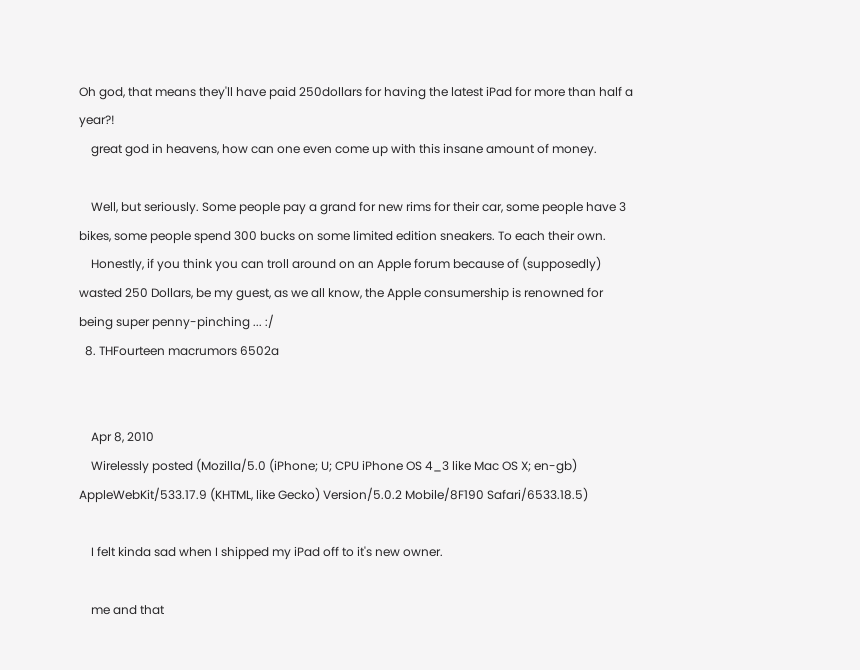Oh god, that means they'll have paid 250dollars for having the latest iPad for more than half a year?!
    great god in heavens, how can one even come up with this insane amount of money.

    Well, but seriously. Some people pay a grand for new rims for their car, some people have 3 bikes, some people spend 300 bucks on some limited edition sneakers. To each their own.
    Honestly, if you think you can troll around on an Apple forum because of (supposedly) wasted 250 Dollars, be my guest, as we all know, the Apple consumership is renowned for being super penny-pinching ... :/
  8. THFourteen macrumors 6502a


    Apr 8, 2010
    Wirelessly posted (Mozilla/5.0 (iPhone; U; CPU iPhone OS 4_3 like Mac OS X; en-gb) AppleWebKit/533.17.9 (KHTML, like Gecko) Version/5.0.2 Mobile/8F190 Safari/6533.18.5)

    I felt kinda sad when I shipped my iPad off to it's new owner.

    me and that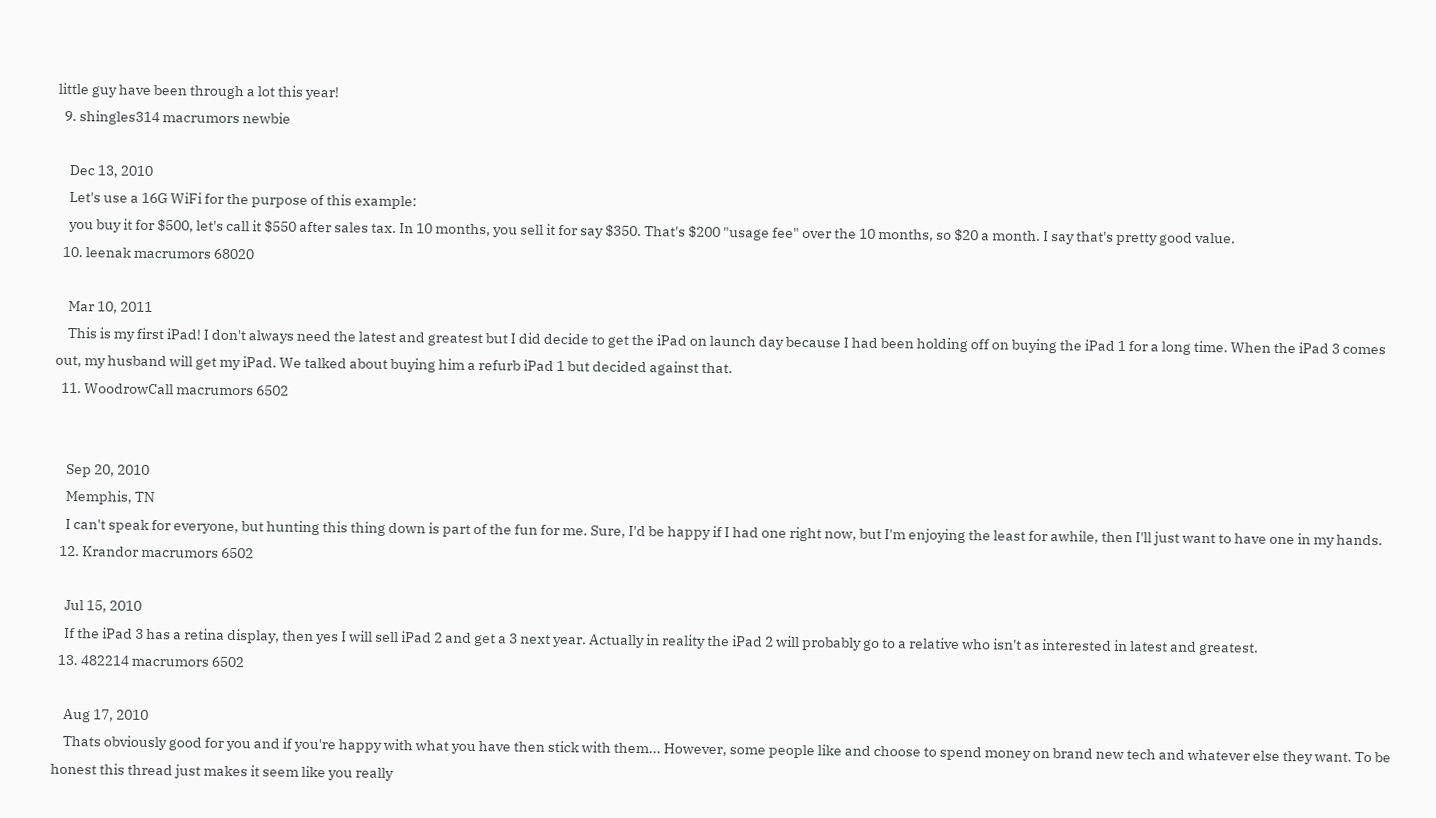little guy have been through a lot this year!
  9. shingles314 macrumors newbie

    Dec 13, 2010
    Let's use a 16G WiFi for the purpose of this example:
    you buy it for $500, let's call it $550 after sales tax. In 10 months, you sell it for say $350. That's $200 "usage fee" over the 10 months, so $20 a month. I say that's pretty good value.
  10. leenak macrumors 68020

    Mar 10, 2011
    This is my first iPad! I don't always need the latest and greatest but I did decide to get the iPad on launch day because I had been holding off on buying the iPad 1 for a long time. When the iPad 3 comes out, my husband will get my iPad. We talked about buying him a refurb iPad 1 but decided against that.
  11. WoodrowCall macrumors 6502


    Sep 20, 2010
    Memphis, TN
    I can't speak for everyone, but hunting this thing down is part of the fun for me. Sure, I'd be happy if I had one right now, but I'm enjoying the least for awhile, then I'll just want to have one in my hands.
  12. Krandor macrumors 6502

    Jul 15, 2010
    If the iPad 3 has a retina display, then yes I will sell iPad 2 and get a 3 next year. Actually in reality the iPad 2 will probably go to a relative who isn't as interested in latest and greatest.
  13. 482214 macrumors 6502

    Aug 17, 2010
    Thats obviously good for you and if you're happy with what you have then stick with them... However, some people like and choose to spend money on brand new tech and whatever else they want. To be honest this thread just makes it seem like you really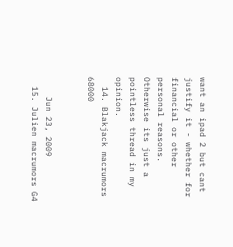want an ipad 2 but cant justify it - whether for financial or other personal reasons. Otherwise its just a pointless thread in my opinion.
  14. Blakjack macrumors 68000


    Jun 23, 2009
  15. Julien macrumors G4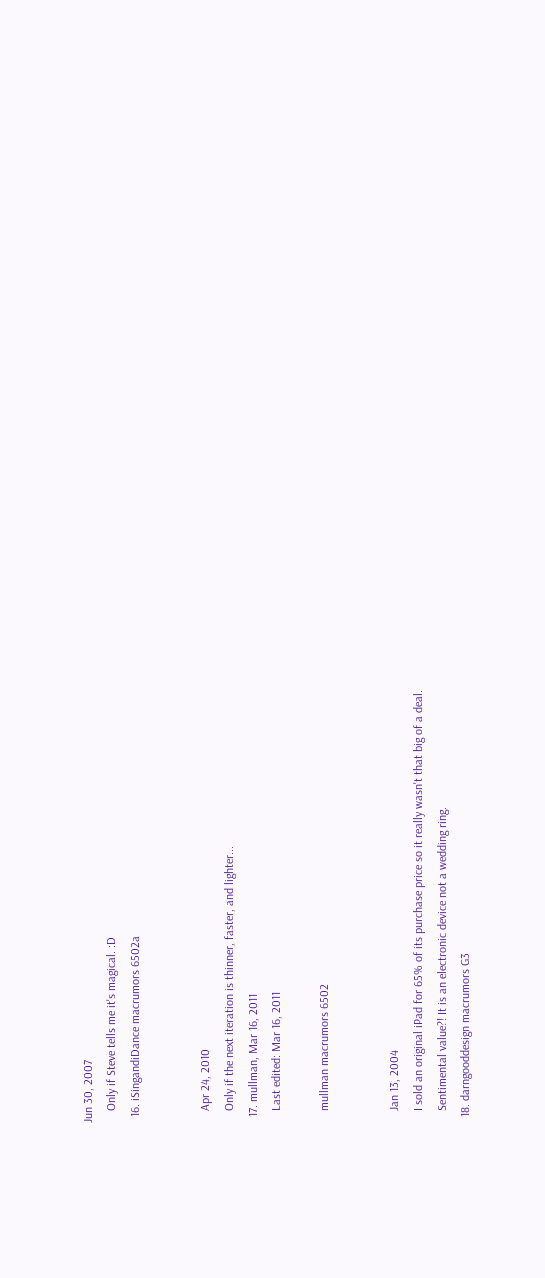Jun 30, 2007
    Only if Steve tells me it's magical. :D
  16. iSingandiDance macrumors 6502a


    Apr 24, 2010
    Only if the next iteration is thinner, faster, and lighter...
  17. mullman, Mar 16, 2011
    Last edited: Mar 16, 2011

    mullman macrumors 6502


    Jan 13, 2004
    I sold an original iPad for 65% of its purchase price so it really wasn't that big of a deal.
    Sentimental value?! It is an electronic device not a wedding ring.
  18. darngooddesign macrumors G3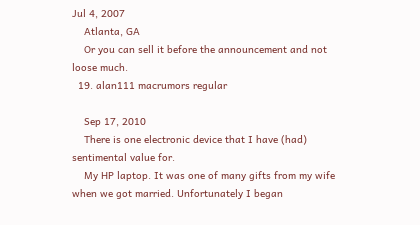Jul 4, 2007
    Atlanta, GA
    Or you can sell it before the announcement and not loose much.
  19. alan111 macrumors regular

    Sep 17, 2010
    There is one electronic device that I have (had) sentimental value for.
    My HP laptop. It was one of many gifts from my wife when we got married. Unfortunately I began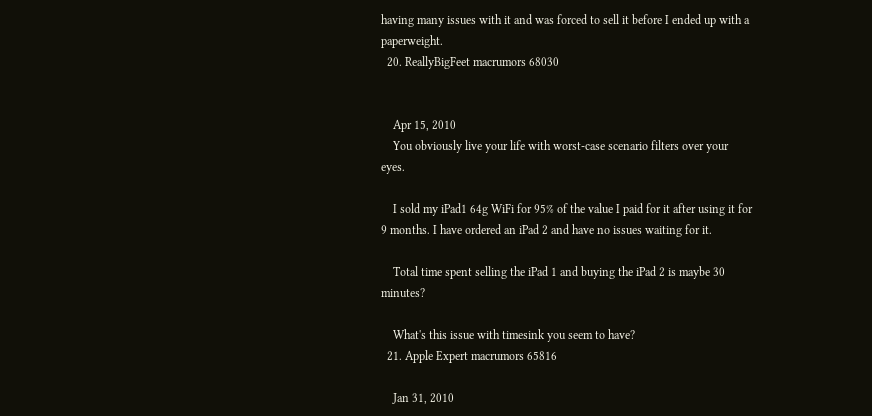having many issues with it and was forced to sell it before I ended up with a paperweight.
  20. ReallyBigFeet macrumors 68030


    Apr 15, 2010
    You obviously live your life with worst-case scenario filters over your eyes.

    I sold my iPad1 64g WiFi for 95% of the value I paid for it after using it for 9 months. I have ordered an iPad 2 and have no issues waiting for it.

    Total time spent selling the iPad 1 and buying the iPad 2 is maybe 30 minutes?

    What's this issue with timesink you seem to have?
  21. Apple Expert macrumors 65816

    Jan 31, 2010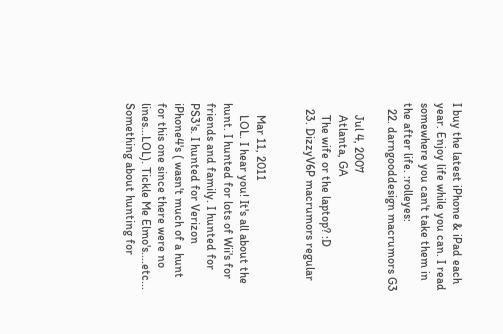I buy the latest iPhone & iPad each year. Enjoy life while you can. I read somewhere you can't take them in the after life. :rolleyes:
  22. darngooddesign macrumors G3

    Jul 4, 2007
    Atlanta, GA
    The wife or the laptop? :D
  23. DizzyV6P macrumors regular


    Mar 11, 2011
    LOL. I hear you! It's all about the hunt. I hunted for lots of Wii's for friends and family. I hunted for PS3's. I hunted for Verizon iPhone4's ( wasn't much of a hunt for this one since there were no lines...LOL). Tickle Me Elmo's....etc... Something about hunting for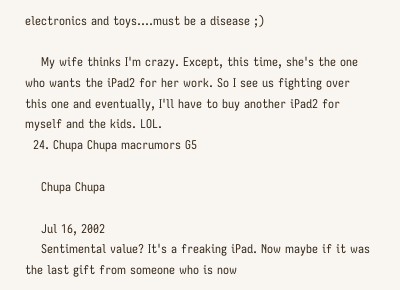electronics and toys....must be a disease ;)

    My wife thinks I'm crazy. Except, this time, she's the one who wants the iPad2 for her work. So I see us fighting over this one and eventually, I'll have to buy another iPad2 for myself and the kids. LOL.
  24. Chupa Chupa macrumors G5

    Chupa Chupa

    Jul 16, 2002
    Sentimental value? It's a freaking iPad. Now maybe if it was the last gift from someone who is now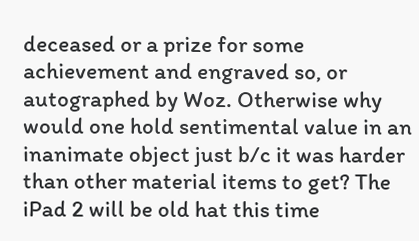deceased or a prize for some achievement and engraved so, or autographed by Woz. Otherwise why would one hold sentimental value in an inanimate object just b/c it was harder than other material items to get? The iPad 2 will be old hat this time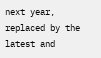next year, replaced by the latest and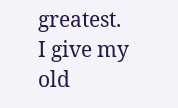greatest. I give my old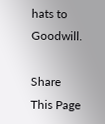hats to Goodwill.

Share This Page